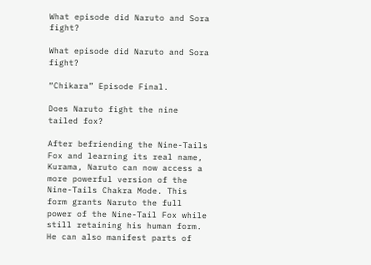What episode did Naruto and Sora fight?

What episode did Naruto and Sora fight?

“Chikara” Episode Final.

Does Naruto fight the nine tailed fox?

After befriending the Nine-Tails Fox and learning its real name, Kurama, Naruto can now access a more powerful version of the Nine-Tails Chakra Mode. This form grants Naruto the full power of the Nine-Tail Fox while still retaining his human form. He can also manifest parts of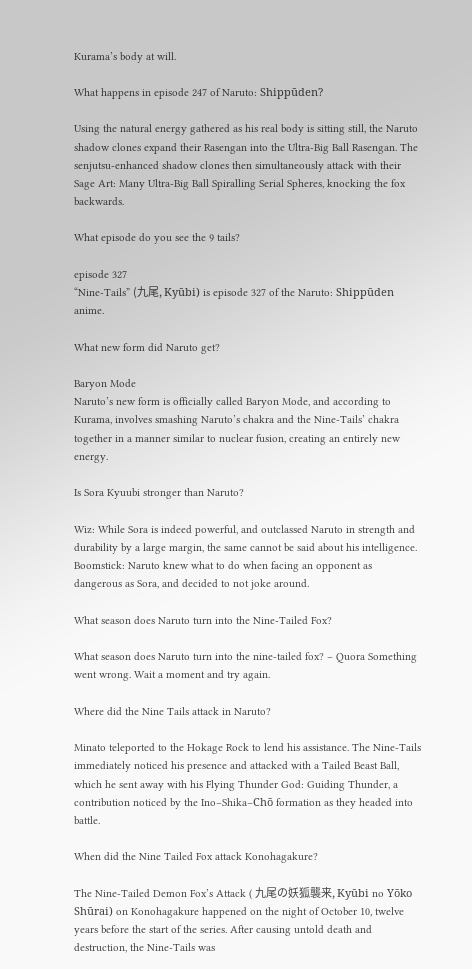Kurama’s body at will.

What happens in episode 247 of Naruto: Shippūden?

Using the natural energy gathered as his real body is sitting still, the Naruto shadow clones expand their Rasengan into the Ultra-Big Ball Rasengan. The senjutsu-enhanced shadow clones then simultaneously attack with their Sage Art: Many Ultra-Big Ball Spiralling Serial Spheres, knocking the fox backwards.

What episode do you see the 9 tails?

episode 327
“Nine-Tails” (九尾, Kyūbi) is episode 327 of the Naruto: Shippūden anime.

What new form did Naruto get?

Baryon Mode
Naruto’s new form is officially called Baryon Mode, and according to Kurama, involves smashing Naruto’s chakra and the Nine-Tails’ chakra together in a manner similar to nuclear fusion, creating an entirely new energy.

Is Sora Kyuubi stronger than Naruto?

Wiz: While Sora is indeed powerful, and outclassed Naruto in strength and durability by a large margin, the same cannot be said about his intelligence. Boomstick: Naruto knew what to do when facing an opponent as dangerous as Sora, and decided to not joke around.

What season does Naruto turn into the Nine-Tailed Fox?

What season does Naruto turn into the nine-tailed fox? – Quora Something went wrong. Wait a moment and try again.

Where did the Nine Tails attack in Naruto?

Minato teleported to the Hokage Rock to lend his assistance. The Nine-Tails immediately noticed his presence and attacked with a Tailed Beast Ball, which he sent away with his Flying Thunder God: Guiding Thunder, a contribution noticed by the Ino–Shika–Chō formation as they headed into battle.

When did the Nine Tailed Fox attack Konohagakure?

The Nine-Tailed Demon Fox’s Attack ( 九尾の妖狐襲来, Kyūbi no Yōko Shūrai) on Konohagakure happened on the night of October 10, twelve years before the start of the series. After causing untold death and destruction, the Nine-Tails was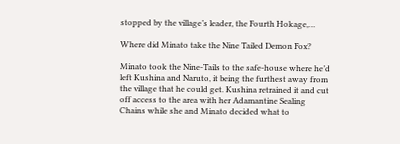stopped by the village’s leader, the Fourth Hokage,…

Where did Minato take the Nine Tailed Demon Fox?

Minato took the Nine-Tails to the safe-house where he’d left Kushina and Naruto, it being the furthest away from the village that he could get. Kushina retrained it and cut off access to the area with her Adamantine Sealing Chains while she and Minato decided what to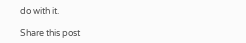do with it.

Share this post